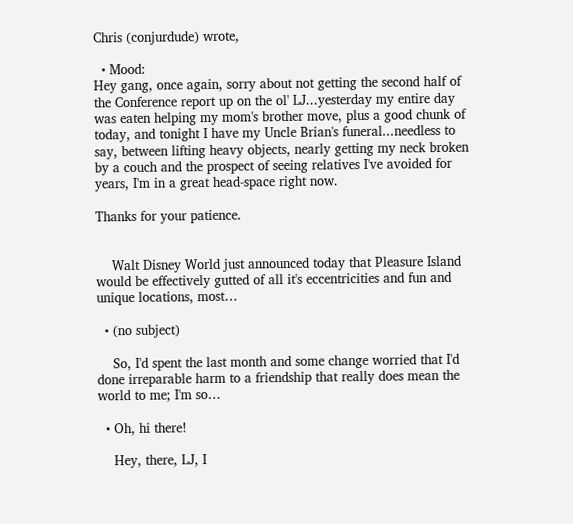Chris (conjurdude) wrote,

  • Mood:
Hey gang, once again, sorry about not getting the second half of the Conference report up on the ol' LJ...yesterday my entire day was eaten helping my mom's brother move, plus a good chunk of today, and tonight I have my Uncle Brian's funeral...needless to say, between lifting heavy objects, nearly getting my neck broken by a couch and the prospect of seeing relatives I've avoided for years, I'm in a great head-space right now.

Thanks for your patience.


    Walt Disney World just announced today that Pleasure Island would be effectively gutted of all it's eccentricities and fun and unique locations, most…

  • (no subject)

    So, I'd spent the last month and some change worried that I'd done irreparable harm to a friendship that really does mean the world to me; I'm so…

  • Oh, hi there!

    Hey, there, LJ, I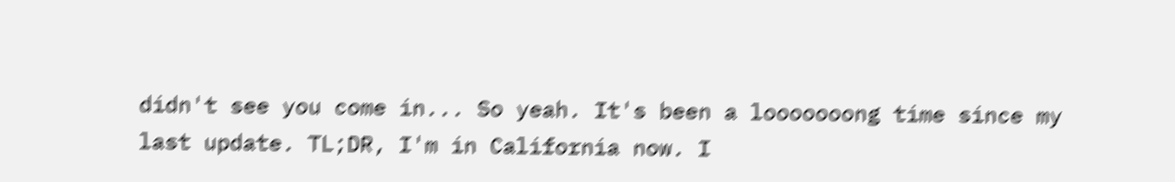didn't see you come in... So yeah. It's been a looooooong time since my last update. TL;DR, I'm in California now. I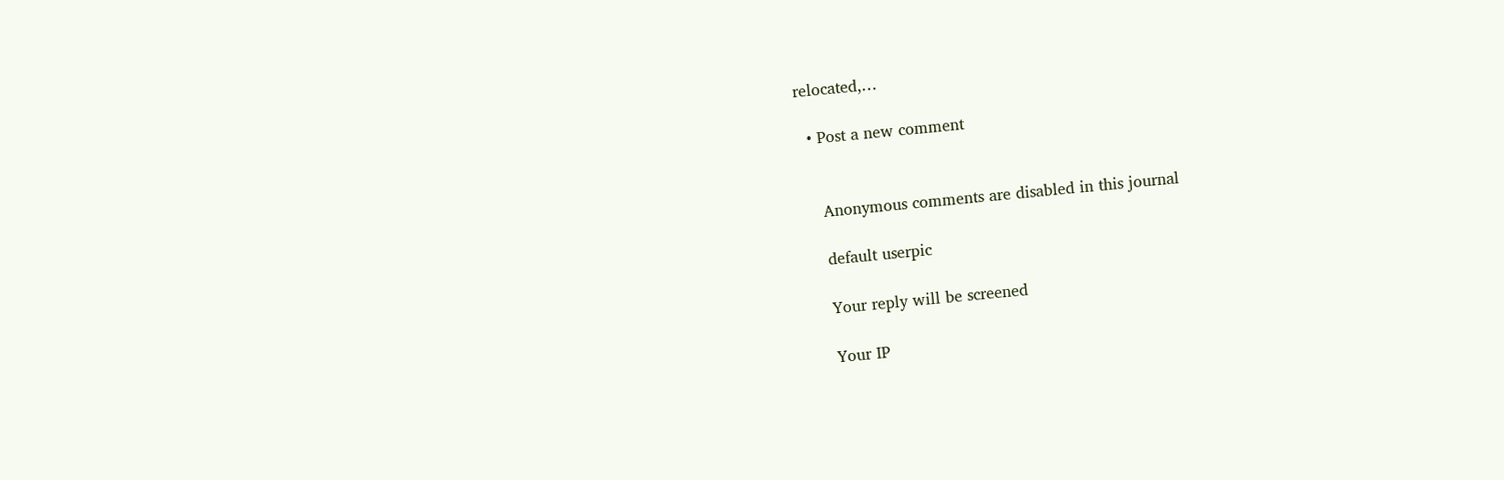relocated,…

  • Post a new comment


    Anonymous comments are disabled in this journal

    default userpic

    Your reply will be screened

    Your IP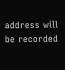address will be recorded